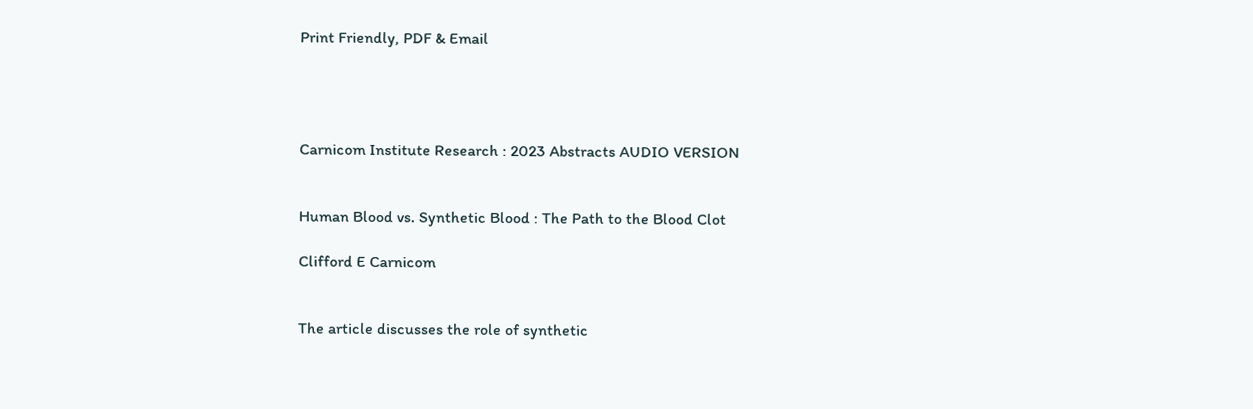Print Friendly, PDF & Email




Carnicom Institute Research : 2023 Abstracts AUDIO VERSION


Human Blood vs. Synthetic Blood : The Path to the Blood Clot

Clifford E Carnicom


The article discusses the role of synthetic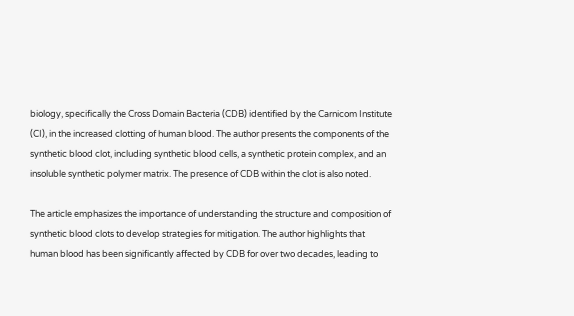biology, specifically the Cross Domain Bacteria (CDB) identified by the Carnicom Institute (CI), in the increased clotting of human blood. The author presents the components of the synthetic blood clot, including synthetic blood cells, a synthetic protein complex, and an insoluble synthetic polymer matrix. The presence of CDB within the clot is also noted.

The article emphasizes the importance of understanding the structure and composition of synthetic blood clots to develop strategies for mitigation. The author highlights that human blood has been significantly affected by CDB for over two decades, leading to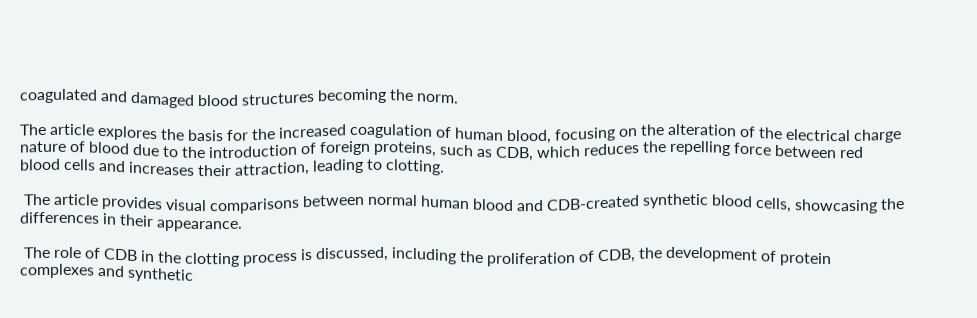coagulated and damaged blood structures becoming the norm.

The article explores the basis for the increased coagulation of human blood, focusing on the alteration of the electrical charge nature of blood due to the introduction of foreign proteins, such as CDB, which reduces the repelling force between red blood cells and increases their attraction, leading to clotting.

 The article provides visual comparisons between normal human blood and CDB-created synthetic blood cells, showcasing the differences in their appearance.

 The role of CDB in the clotting process is discussed, including the proliferation of CDB, the development of protein complexes and synthetic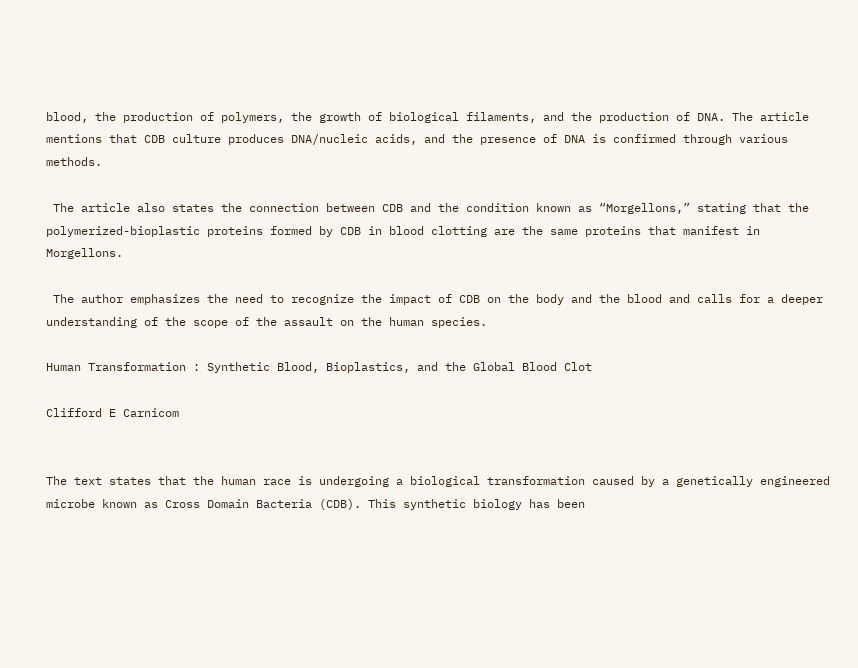blood, the production of polymers, the growth of biological filaments, and the production of DNA. The article mentions that CDB culture produces DNA/nucleic acids, and the presence of DNA is confirmed through various methods.

 The article also states the connection between CDB and the condition known as “Morgellons,” stating that the polymerized-bioplastic proteins formed by CDB in blood clotting are the same proteins that manifest in Morgellons.

 The author emphasizes the need to recognize the impact of CDB on the body and the blood and calls for a deeper understanding of the scope of the assault on the human species.

Human Transformation : Synthetic Blood, Bioplastics, and the Global Blood Clot

Clifford E Carnicom


The text states that the human race is undergoing a biological transformation caused by a genetically engineered microbe known as Cross Domain Bacteria (CDB). This synthetic biology has been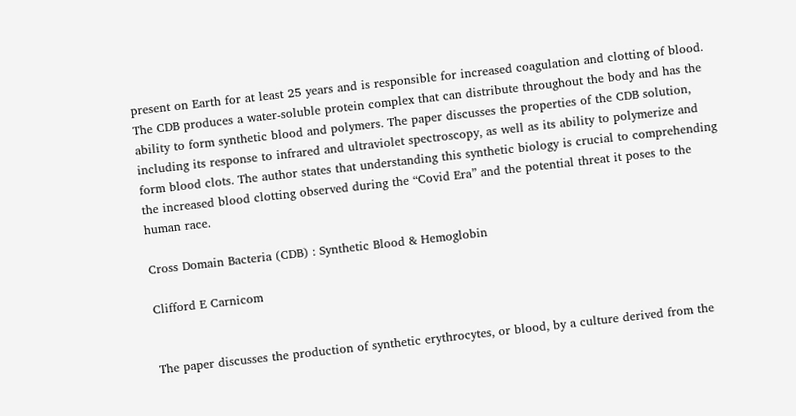present on Earth for at least 25 years and is responsible for increased coagulation and clotting of blood. The CDB produces a water-soluble protein complex that can distribute throughout the body and has the ability to form synthetic blood and polymers. The paper discusses the properties of the CDB solution, including its response to infrared and ultraviolet spectroscopy, as well as its ability to polymerize and form blood clots. The author states that understanding this synthetic biology is crucial to comprehending the increased blood clotting observed during the “Covid Era” and the potential threat it poses to the human race.

Cross Domain Bacteria (CDB) : Synthetic Blood & Hemoglobin

Clifford E Carnicom


The paper discusses the production of synthetic erythrocytes, or blood, by a culture derived from the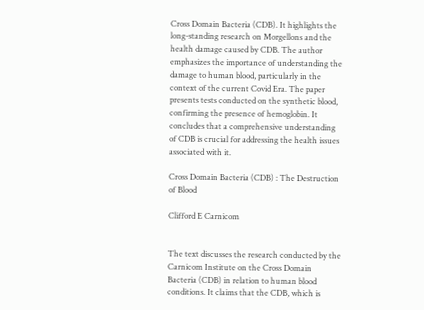Cross Domain Bacteria (CDB). It highlights the long-standing research on Morgellons and the health damage caused by CDB. The author emphasizes the importance of understanding the damage to human blood, particularly in the context of the current Covid Era. The paper presents tests conducted on the synthetic blood, confirming the presence of hemoglobin. It concludes that a comprehensive understanding of CDB is crucial for addressing the health issues associated with it.

Cross Domain Bacteria (CDB) : The Destruction of Blood

Clifford E Carnicom


The text discusses the research conducted by the Carnicom Institute on the Cross Domain Bacteria (CDB) in relation to human blood conditions. It claims that the CDB, which is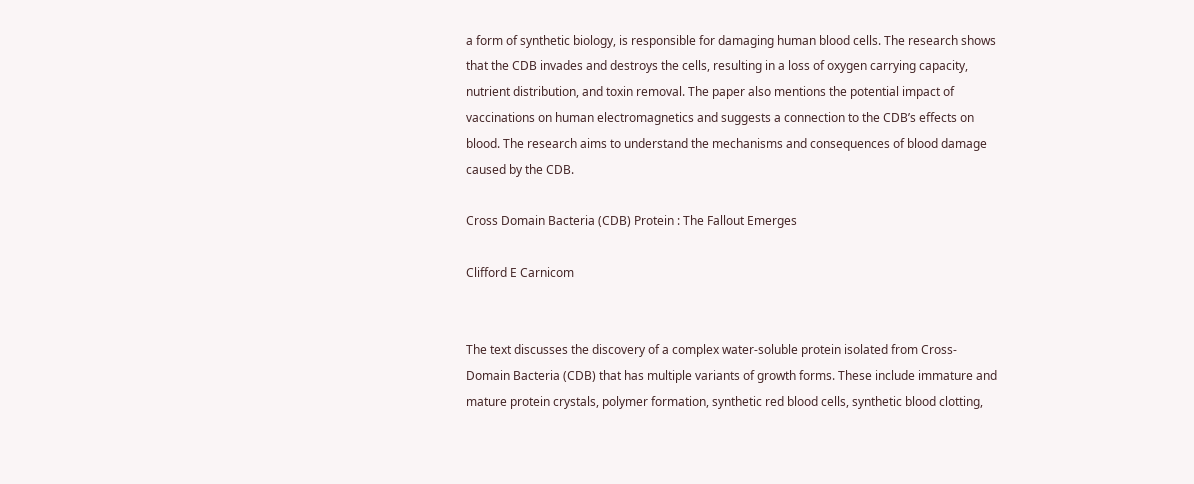a form of synthetic biology, is responsible for damaging human blood cells. The research shows that the CDB invades and destroys the cells, resulting in a loss of oxygen carrying capacity, nutrient distribution, and toxin removal. The paper also mentions the potential impact of vaccinations on human electromagnetics and suggests a connection to the CDB’s effects on blood. The research aims to understand the mechanisms and consequences of blood damage caused by the CDB.

Cross Domain Bacteria (CDB) Protein : The Fallout Emerges

Clifford E Carnicom


The text discusses the discovery of a complex water-soluble protein isolated from Cross-Domain Bacteria (CDB) that has multiple variants of growth forms. These include immature and mature protein crystals, polymer formation, synthetic red blood cells, synthetic blood clotting,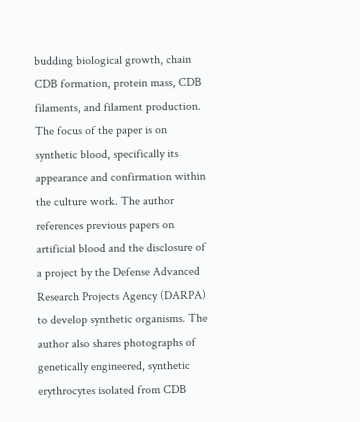budding biological growth, chain CDB formation, protein mass, CDB filaments, and filament production. The focus of the paper is on synthetic blood, specifically its appearance and confirmation within the culture work. The author references previous papers on artificial blood and the disclosure of a project by the Defense Advanced Research Projects Agency (DARPA) to develop synthetic organisms. The author also shares photographs of genetically engineered, synthetic erythrocytes isolated from CDB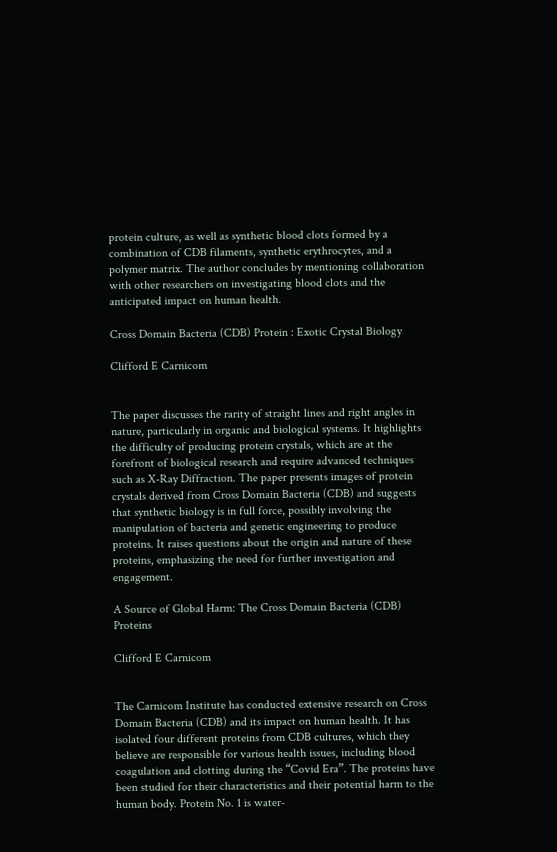protein culture, as well as synthetic blood clots formed by a combination of CDB filaments, synthetic erythrocytes, and a polymer matrix. The author concludes by mentioning collaboration with other researchers on investigating blood clots and the anticipated impact on human health.

Cross Domain Bacteria (CDB) Protein : Exotic Crystal Biology

Clifford E Carnicom


The paper discusses the rarity of straight lines and right angles in nature, particularly in organic and biological systems. It highlights the difficulty of producing protein crystals, which are at the forefront of biological research and require advanced techniques such as X-Ray Diffraction. The paper presents images of protein crystals derived from Cross Domain Bacteria (CDB) and suggests that synthetic biology is in full force, possibly involving the manipulation of bacteria and genetic engineering to produce proteins. It raises questions about the origin and nature of these proteins, emphasizing the need for further investigation and engagement.

A Source of Global Harm: The Cross Domain Bacteria (CDB) Proteins

Clifford E Carnicom


The Carnicom Institute has conducted extensive research on Cross Domain Bacteria (CDB) and its impact on human health. It has isolated four different proteins from CDB cultures, which they believe are responsible for various health issues, including blood coagulation and clotting during the “Covid Era”. The proteins have been studied for their characteristics and their potential harm to the human body. Protein No. 1 is water-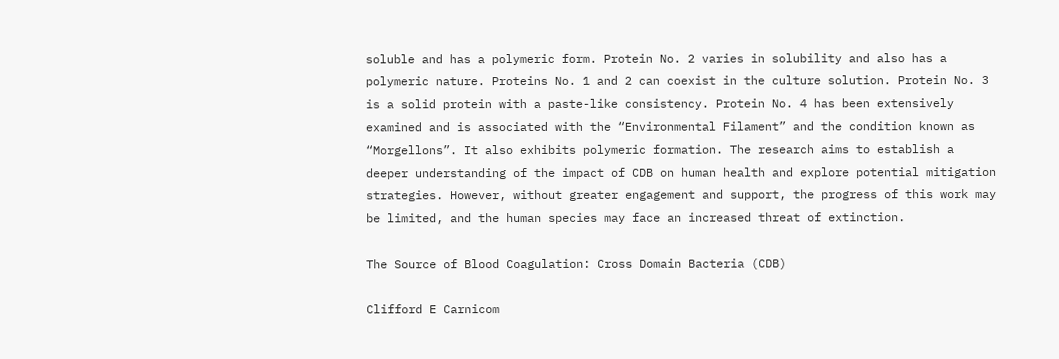soluble and has a polymeric form. Protein No. 2 varies in solubility and also has a polymeric nature. Proteins No. 1 and 2 can coexist in the culture solution. Protein No. 3 is a solid protein with a paste-like consistency. Protein No. 4 has been extensively examined and is associated with the “Environmental Filament” and the condition known as “Morgellons”. It also exhibits polymeric formation. The research aims to establish a deeper understanding of the impact of CDB on human health and explore potential mitigation strategies. However, without greater engagement and support, the progress of this work may be limited, and the human species may face an increased threat of extinction.

The Source of Blood Coagulation: Cross Domain Bacteria (CDB)

Clifford E Carnicom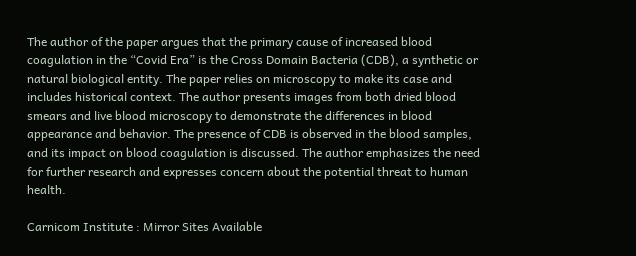The author of the paper argues that the primary cause of increased blood coagulation in the “Covid Era” is the Cross Domain Bacteria (CDB), a synthetic or natural biological entity. The paper relies on microscopy to make its case and includes historical context. The author presents images from both dried blood smears and live blood microscopy to demonstrate the differences in blood appearance and behavior. The presence of CDB is observed in the blood samples, and its impact on blood coagulation is discussed. The author emphasizes the need for further research and expresses concern about the potential threat to human health.

Carnicom Institute : Mirror Sites Available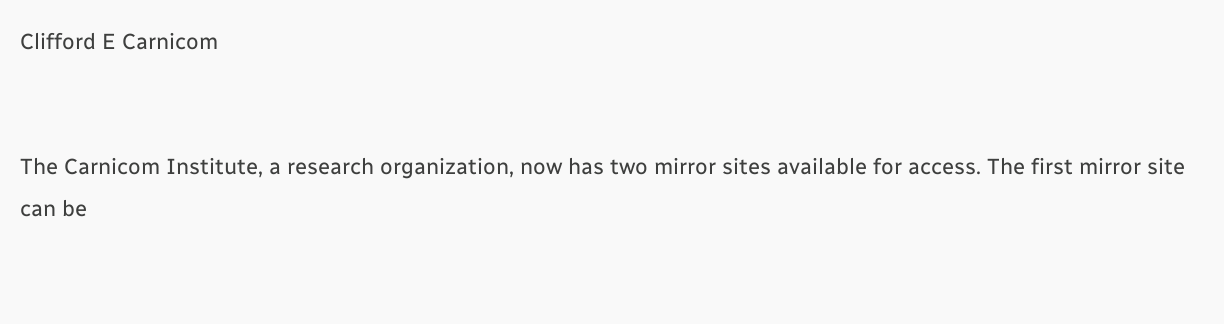Clifford E Carnicom


The Carnicom Institute, a research organization, now has two mirror sites available for access. The first mirror site can be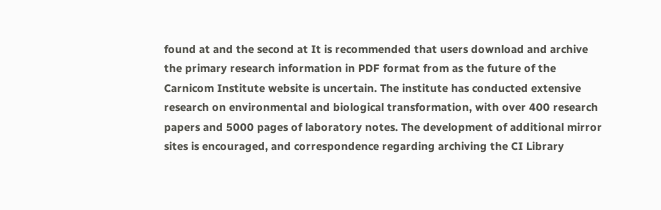found at and the second at It is recommended that users download and archive the primary research information in PDF format from as the future of the Carnicom Institute website is uncertain. The institute has conducted extensive research on environmental and biological transformation, with over 400 research papers and 5000 pages of laboratory notes. The development of additional mirror sites is encouraged, and correspondence regarding archiving the CI Library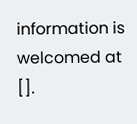information is welcomed at [].